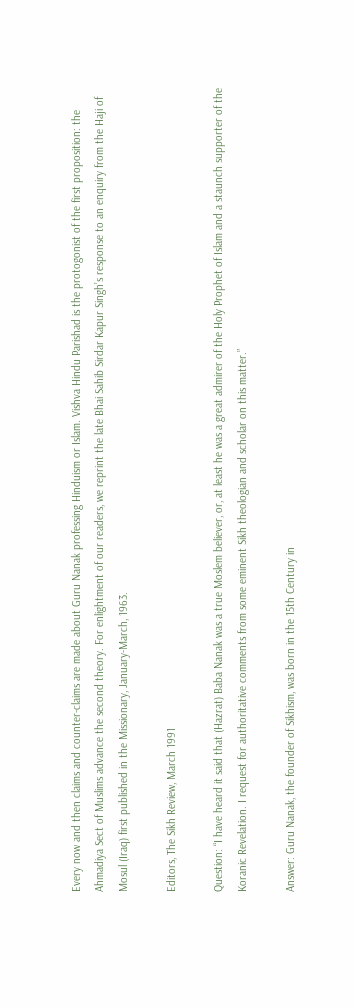Every now and then claims and counter-claims are made about Guru Nanak professing Hinduism or Islam. Vishva Hindu Parishad is the protogonist of the first proposition: the Ahmadiya Sect of Muslims advance the second theory. For enlightment of our readers, we reprint the late Bhai Sahib Sirdar Kapur Singh’s response to an enquiry from the Haji of Mosul (Iraq) first published in the Missionary, January-March, 1963.

Editors, The Sikh Review, March 1991

Question: “I have heard it said that (Hazrat) Baba Nanak was a true Moslem believer, or, at least he was a great admirer of the Holy Prophet of Islam and a staunch supporter of the Koranic Revelation. I request for authoritative comments from some eminent Sikh theologian and scholar on this matter.”

Answer: Guru Nanak, the founder of Sikhism, was born in the 15th Century in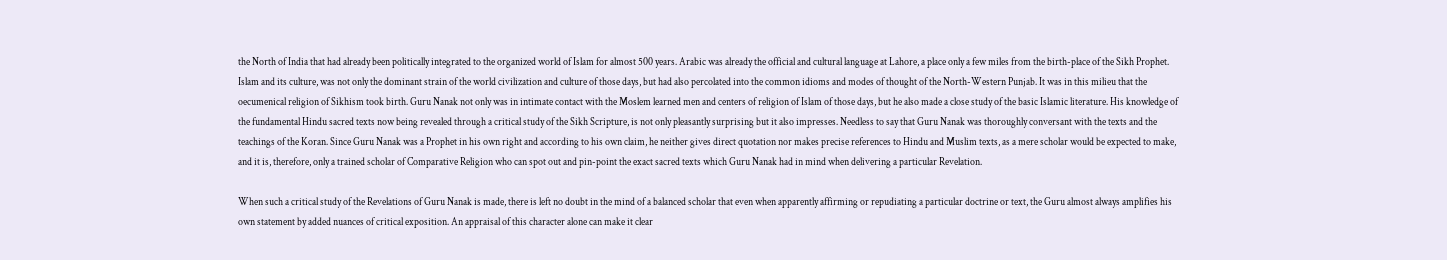the North of India that had already been politically integrated to the organized world of Islam for almost 500 years. Arabic was already the official and cultural language at Lahore, a place only a few miles from the birth-place of the Sikh Prophet. Islam and its culture, was not only the dominant strain of the world civilization and culture of those days, but had also percolated into the common idioms and modes of thought of the North-Western Punjab. It was in this milieu that the oecumenical religion of Sikhism took birth. Guru Nanak not only was in intimate contact with the Moslem learned men and centers of religion of Islam of those days, but he also made a close study of the basic Islamic literature. His knowledge of the fundamental Hindu sacred texts now being revealed through a critical study of the Sikh Scripture, is not only pleasantly surprising but it also impresses. Needless to say that Guru Nanak was thoroughly conversant with the texts and the teachings of the Koran. Since Guru Nanak was a Prophet in his own right and according to his own claim, he neither gives direct quotation nor makes precise references to Hindu and Muslim texts, as a mere scholar would be expected to make, and it is, therefore, only a trained scholar of Comparative Religion who can spot out and pin-point the exact sacred texts which Guru Nanak had in mind when delivering a particular Revelation.

When such a critical study of the Revelations of Guru Nanak is made, there is left no doubt in the mind of a balanced scholar that even when apparently affirming or repudiating a particular doctrine or text, the Guru almost always amplifies his own statement by added nuances of critical exposition. An appraisal of this character alone can make it clear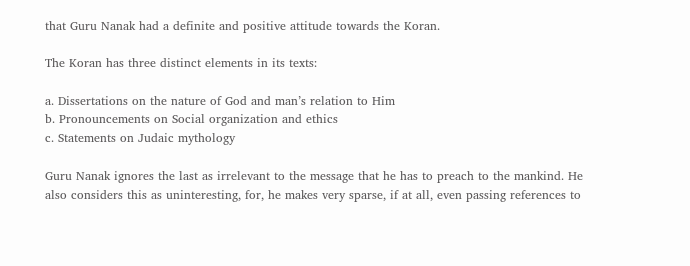that Guru Nanak had a definite and positive attitude towards the Koran.

The Koran has three distinct elements in its texts:

a. Dissertations on the nature of God and man’s relation to Him
b. Pronouncements on Social organization and ethics
c. Statements on Judaic mythology

Guru Nanak ignores the last as irrelevant to the message that he has to preach to the mankind. He also considers this as uninteresting, for, he makes very sparse, if at all, even passing references to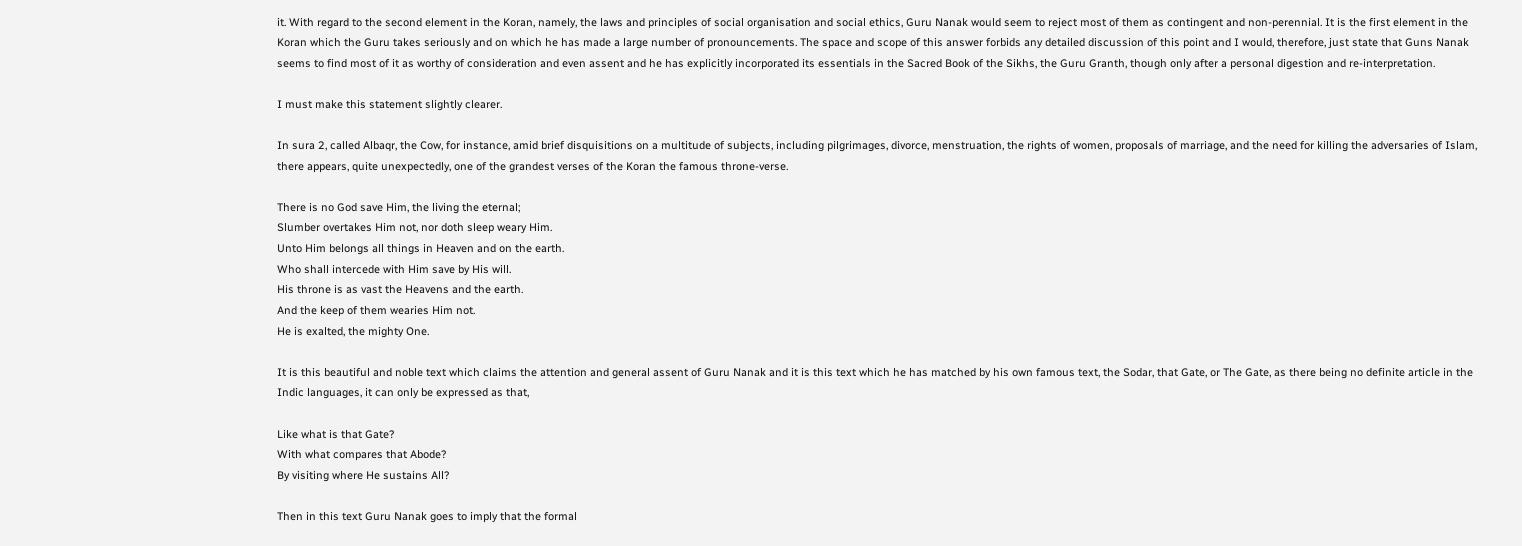it. With regard to the second element in the Koran, namely, the laws and principles of social organisation and social ethics, Guru Nanak would seem to reject most of them as contingent and non-perennial. It is the first element in the Koran which the Guru takes seriously and on which he has made a large number of pronouncements. The space and scope of this answer forbids any detailed discussion of this point and I would, therefore, just state that Guns Nanak seems to find most of it as worthy of consideration and even assent and he has explicitly incorporated its essentials in the Sacred Book of the Sikhs, the Guru Granth, though only after a personal digestion and re-interpretation.

I must make this statement slightly clearer.

In sura 2, called Albaqr, the Cow, for instance, amid brief disquisitions on a multitude of subjects, including pilgrimages, divorce, menstruation, the rights of women, proposals of marriage, and the need for killing the adversaries of Islam, there appears, quite unexpectedly, one of the grandest verses of the Koran the famous throne-verse.

There is no God save Him, the living the eternal;
Slumber overtakes Him not, nor doth sleep weary Him.
Unto Him belongs all things in Heaven and on the earth.
Who shall intercede with Him save by His will.
His throne is as vast the Heavens and the earth.
And the keep of them wearies Him not.
He is exalted, the mighty One.

It is this beautiful and noble text which claims the attention and general assent of Guru Nanak and it is this text which he has matched by his own famous text, the Sodar, that Gate, or The Gate, as there being no definite article in the Indic languages, it can only be expressed as that,

Like what is that Gate?
With what compares that Abode?
By visiting where He sustains All?

Then in this text Guru Nanak goes to imply that the formal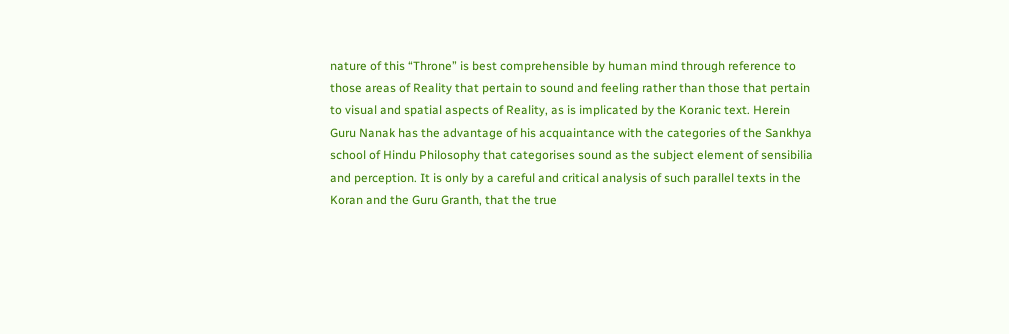nature of this “Throne” is best comprehensible by human mind through reference to those areas of Reality that pertain to sound and feeling rather than those that pertain to visual and spatial aspects of Reality, as is implicated by the Koranic text. Herein Guru Nanak has the advantage of his acquaintance with the categories of the Sankhya school of Hindu Philosophy that categorises sound as the subject element of sensibilia and perception. It is only by a careful and critical analysis of such parallel texts in the Koran and the Guru Granth, that the true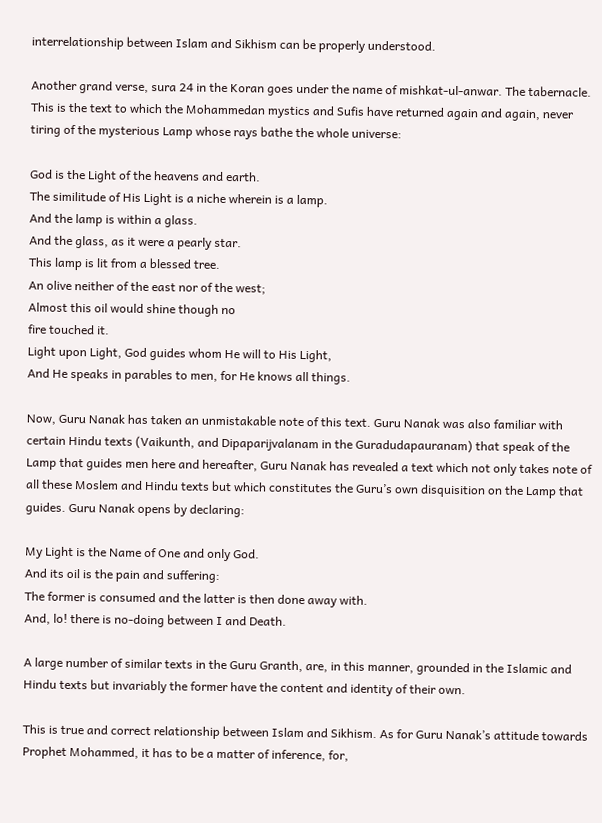interrelationship between Islam and Sikhism can be properly understood.

Another grand verse, sura 24 in the Koran goes under the name of mishkat-ul-anwar. The tabernacle. This is the text to which the Mohammedan mystics and Sufis have returned again and again, never tiring of the mysterious Lamp whose rays bathe the whole universe:

God is the Light of the heavens and earth.
The similitude of His Light is a niche wherein is a lamp.
And the lamp is within a glass.
And the glass, as it were a pearly star.
This lamp is lit from a blessed tree.
An olive neither of the east nor of the west;
Almost this oil would shine though no
fire touched it.
Light upon Light, God guides whom He will to His Light,
And He speaks in parables to men, for He knows all things.

Now, Guru Nanak has taken an unmistakable note of this text. Guru Nanak was also familiar with certain Hindu texts (Vaikunth, and Dipaparijvalanam in the Guradudapauranam) that speak of the Lamp that guides men here and hereafter, Guru Nanak has revealed a text which not only takes note of all these Moslem and Hindu texts but which constitutes the Guru’s own disquisition on the Lamp that guides. Guru Nanak opens by declaring:

My Light is the Name of One and only God.
And its oil is the pain and suffering:
The former is consumed and the latter is then done away with.
And, lo! there is no-doing between I and Death.

A large number of similar texts in the Guru Granth, are, in this manner, grounded in the Islamic and Hindu texts but invariably the former have the content and identity of their own.

This is true and correct relationship between Islam and Sikhism. As for Guru Nanak’s attitude towards Prophet Mohammed, it has to be a matter of inference, for,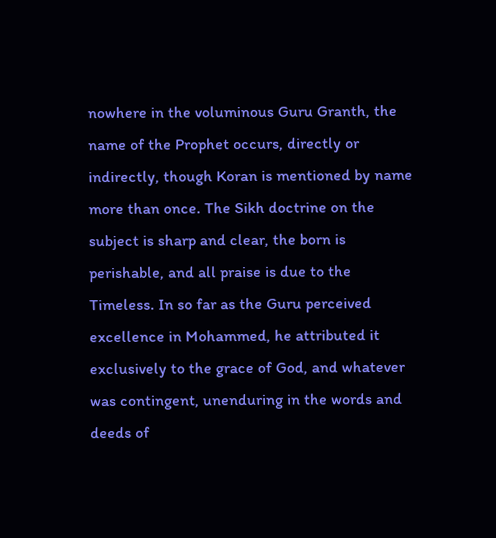nowhere in the voluminous Guru Granth, the name of the Prophet occurs, directly or indirectly, though Koran is mentioned by name more than once. The Sikh doctrine on the subject is sharp and clear, the born is perishable, and all praise is due to the Timeless. In so far as the Guru perceived excellence in Mohammed, he attributed it exclusively to the grace of God, and whatever was contingent, unenduring in the words and deeds of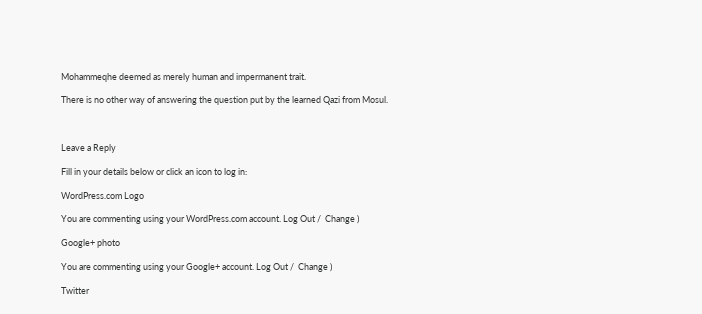Mohammeqhe deemed as merely human and impermanent trait.

There is no other way of answering the question put by the learned Qazi from Mosul.



Leave a Reply

Fill in your details below or click an icon to log in:

WordPress.com Logo

You are commenting using your WordPress.com account. Log Out /  Change )

Google+ photo

You are commenting using your Google+ account. Log Out /  Change )

Twitter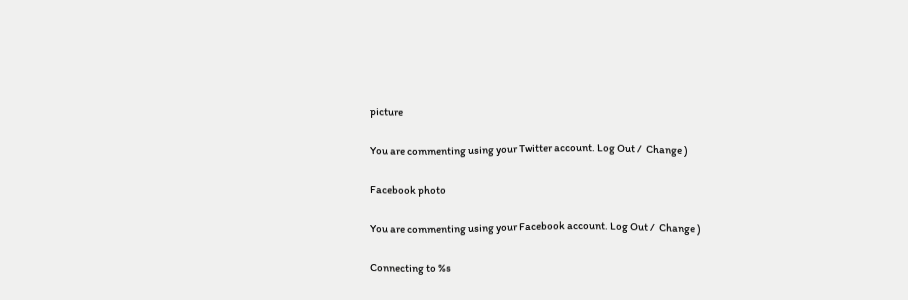picture

You are commenting using your Twitter account. Log Out /  Change )

Facebook photo

You are commenting using your Facebook account. Log Out /  Change )

Connecting to %s